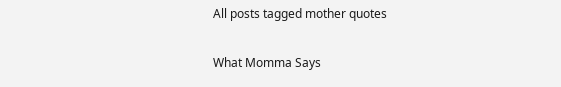All posts tagged mother quotes

What Momma Says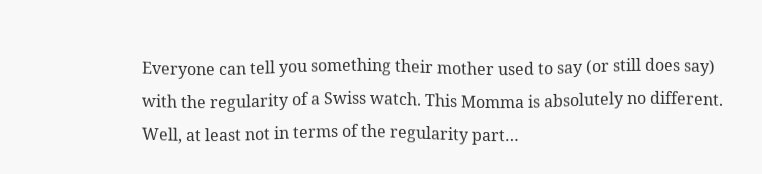Everyone can tell you something their mother used to say (or still does say) with the regularity of a Swiss watch. This Momma is absolutely no different. Well, at least not in terms of the regularity part…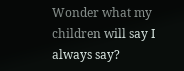Wonder what my children will say I always say?